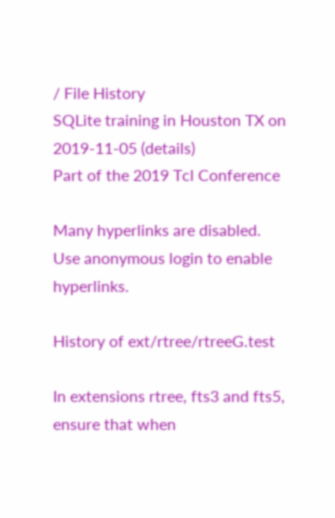/ File History
SQLite training in Houston TX on 2019-11-05 (details)
Part of the 2019 Tcl Conference

Many hyperlinks are disabled.
Use anonymous login to enable hyperlinks.

History of ext/rtree/rtreeG.test

In extensions rtree, fts3 and fts5, ensure that when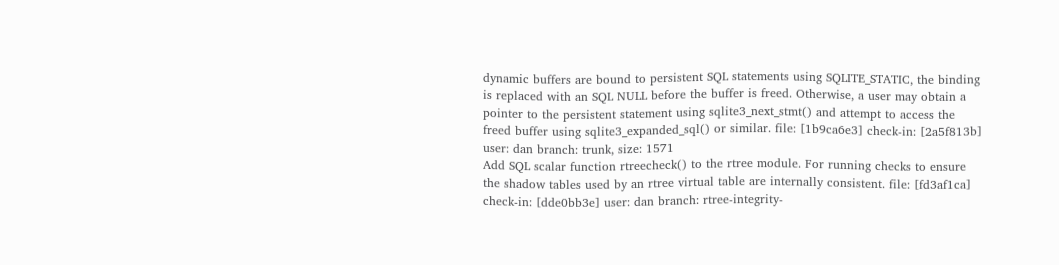dynamic buffers are bound to persistent SQL statements using SQLITE_STATIC, the binding is replaced with an SQL NULL before the buffer is freed. Otherwise, a user may obtain a pointer to the persistent statement using sqlite3_next_stmt() and attempt to access the freed buffer using sqlite3_expanded_sql() or similar. file: [1b9ca6e3] check-in: [2a5f813b] user: dan branch: trunk, size: 1571
Add SQL scalar function rtreecheck() to the rtree module. For running checks to ensure the shadow tables used by an rtree virtual table are internally consistent. file: [fd3af1ca] check-in: [dde0bb3e] user: dan branch: rtree-integrity-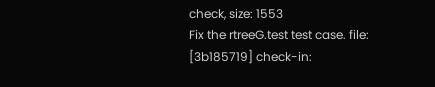check, size: 1553
Fix the rtreeG.test test case. file: [3b185719] check-in: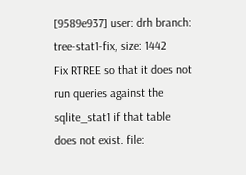[9589e937] user: drh branch: tree-stat1-fix, size: 1442
Fix RTREE so that it does not run queries against the sqlite_stat1 if that table does not exist. file: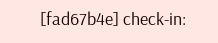[fad67b4e] check-in: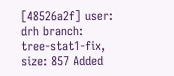[48526a2f] user: drh branch: tree-stat1-fix, size: 857 Added